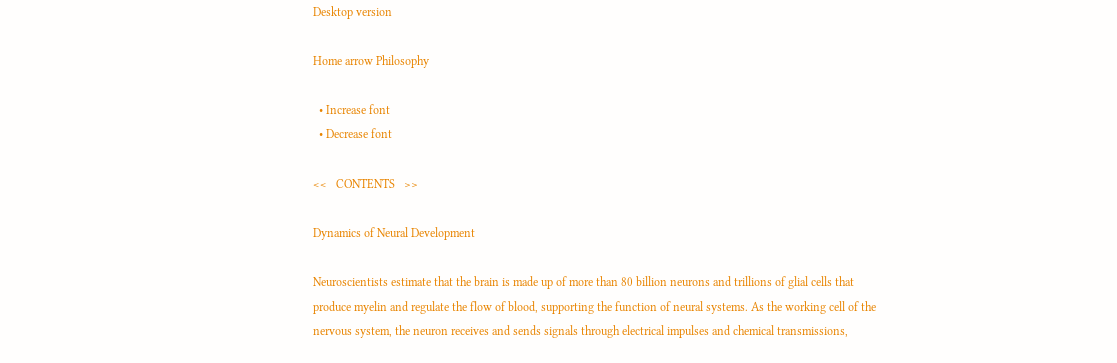Desktop version

Home arrow Philosophy

  • Increase font
  • Decrease font

<<   CONTENTS   >>

Dynamics of Neural Development

Neuroscientists estimate that the brain is made up of more than 80 billion neurons and trillions of glial cells that produce myelin and regulate the flow of blood, supporting the function of neural systems. As the working cell of the nervous system, the neuron receives and sends signals through electrical impulses and chemical transmissions,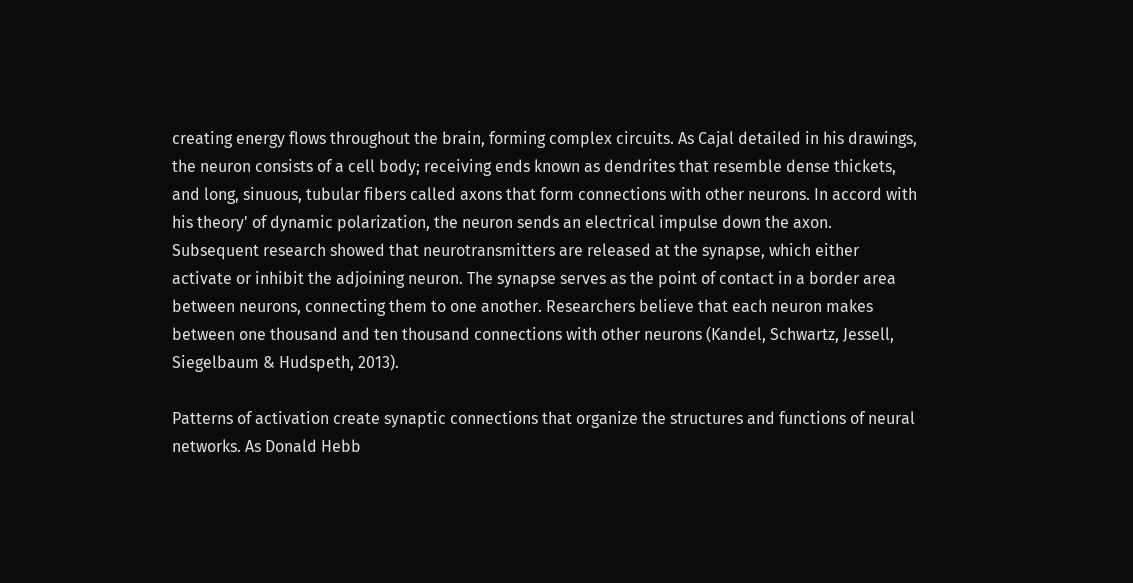creating energy flows throughout the brain, forming complex circuits. As Cajal detailed in his drawings, the neuron consists of a cell body; receiving ends known as dendrites that resemble dense thickets, and long, sinuous, tubular fibers called axons that form connections with other neurons. In accord with his theory' of dynamic polarization, the neuron sends an electrical impulse down the axon. Subsequent research showed that neurotransmitters are released at the synapse, which either activate or inhibit the adjoining neuron. The synapse serves as the point of contact in a border area between neurons, connecting them to one another. Researchers believe that each neuron makes between one thousand and ten thousand connections with other neurons (Kandel, Schwartz, Jessell, Siegelbaum & Hudspeth, 2013).

Patterns of activation create synaptic connections that organize the structures and functions of neural networks. As Donald Hebb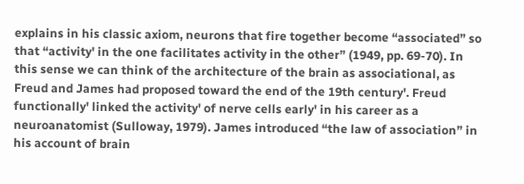explains in his classic axiom, neurons that fire together become “associated” so that “activity' in the one facilitates activity in the other” (1949, pp. 69-70). In this sense we can think of the architecture of the brain as associational, as Freud and James had proposed toward the end of the 19th century'. Freud functionally' linked the activity' of nerve cells early' in his career as a neuroanatomist (Sulloway, 1979). James introduced “the law of association” in his account of brain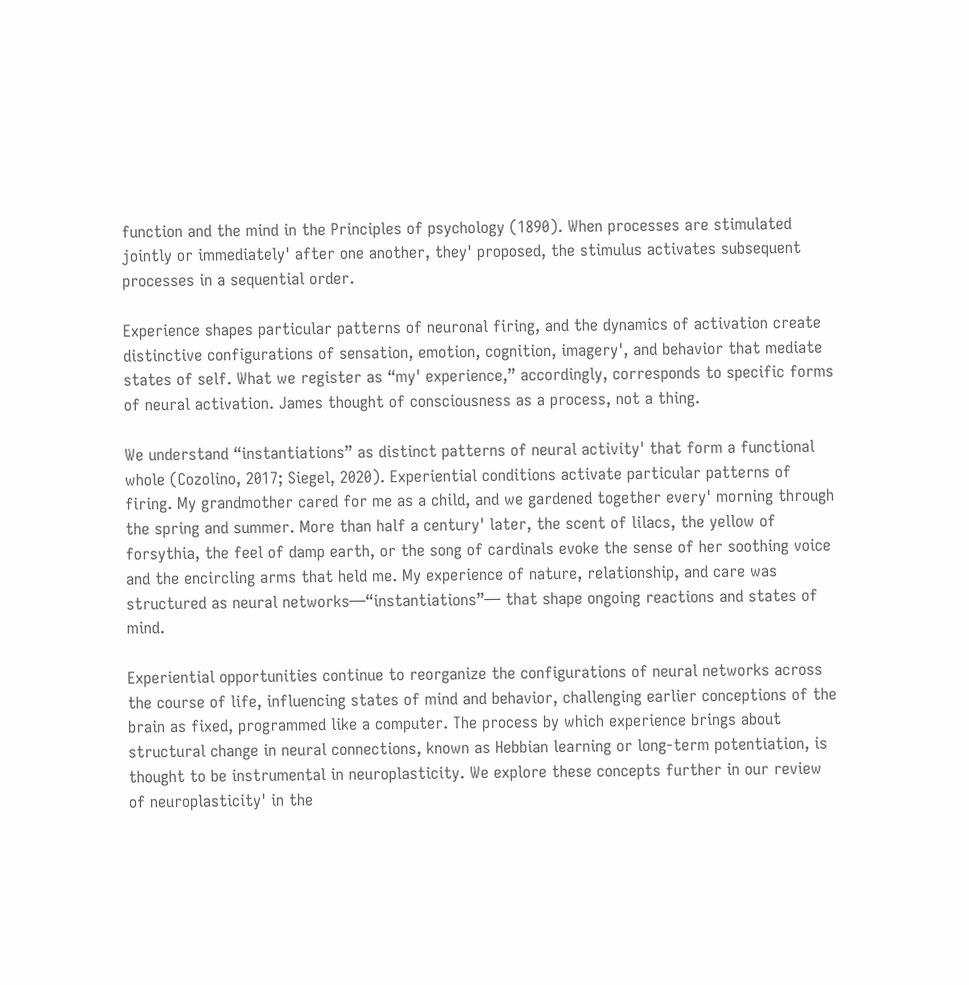function and the mind in the Principles of psychology (1890). When processes are stimulated jointly or immediately' after one another, they' proposed, the stimulus activates subsequent processes in a sequential order.

Experience shapes particular patterns of neuronal firing, and the dynamics of activation create distinctive configurations of sensation, emotion, cognition, imagery', and behavior that mediate states of self. What we register as “my' experience,” accordingly, corresponds to specific forms of neural activation. James thought of consciousness as a process, not a thing.

We understand “instantiations” as distinct patterns of neural activity' that form a functional whole (Cozolino, 2017; Siegel, 2020). Experiential conditions activate particular patterns of firing. My grandmother cared for me as a child, and we gardened together every' morning through the spring and summer. More than half a century' later, the scent of lilacs, the yellow of forsythia, the feel of damp earth, or the song of cardinals evoke the sense of her soothing voice and the encircling arms that held me. My experience of nature, relationship, and care was structured as neural networks—“instantiations”— that shape ongoing reactions and states of mind.

Experiential opportunities continue to reorganize the configurations of neural networks across the course of life, influencing states of mind and behavior, challenging earlier conceptions of the brain as fixed, programmed like a computer. The process by which experience brings about structural change in neural connections, known as Hebbian learning or long-term potentiation, is thought to be instrumental in neuroplasticity. We explore these concepts further in our review of neuroplasticity' in the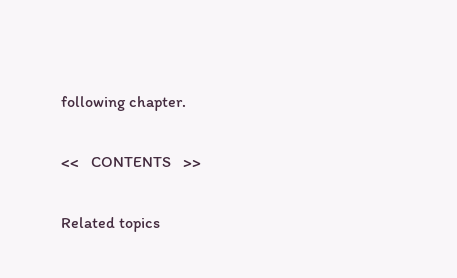following chapter.

<<   CONTENTS   >>

Related topics